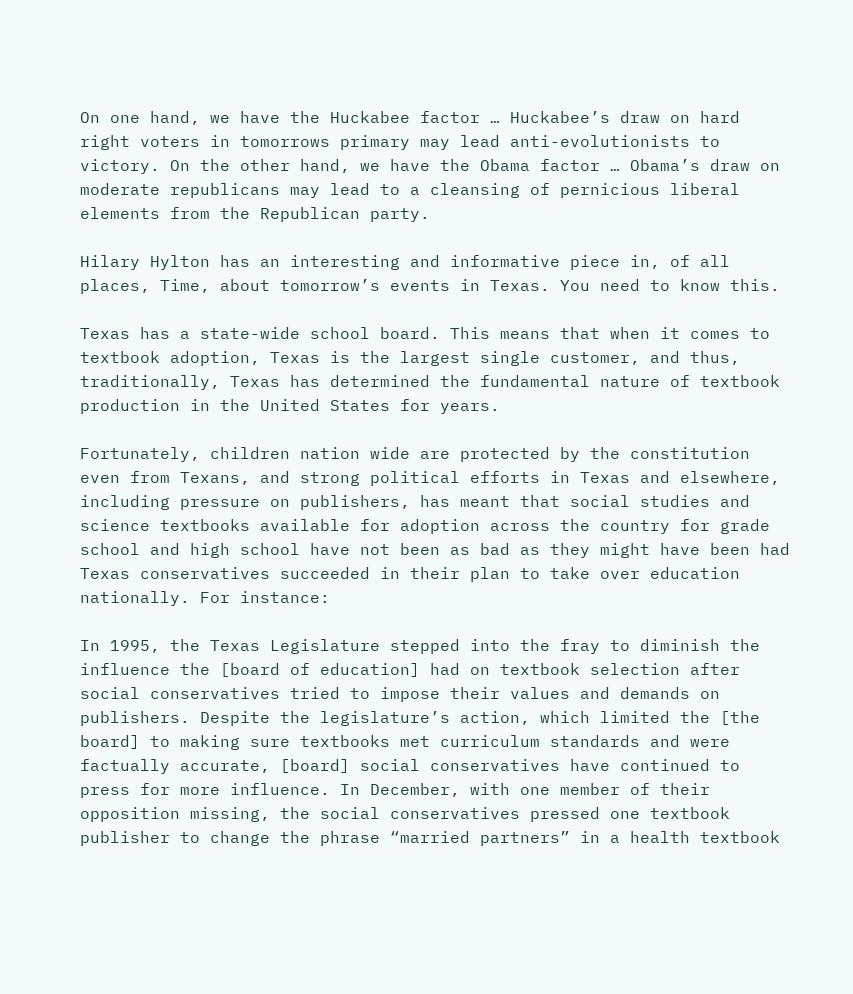On one hand, we have the Huckabee factor … Huckabee’s draw on hard right voters in tomorrows primary may lead anti-evolutionists to victory. On the other hand, we have the Obama factor … Obama’s draw on moderate republicans may lead to a cleansing of pernicious liberal elements from the Republican party.

Hilary Hylton has an interesting and informative piece in, of all places, Time, about tomorrow’s events in Texas. You need to know this.

Texas has a state-wide school board. This means that when it comes to textbook adoption, Texas is the largest single customer, and thus, traditionally, Texas has determined the fundamental nature of textbook production in the United States for years.

Fortunately, children nation wide are protected by the constitution even from Texans, and strong political efforts in Texas and elsewhere, including pressure on publishers, has meant that social studies and science textbooks available for adoption across the country for grade school and high school have not been as bad as they might have been had Texas conservatives succeeded in their plan to take over education nationally. For instance:

In 1995, the Texas Legislature stepped into the fray to diminish the influence the [board of education] had on textbook selection after social conservatives tried to impose their values and demands on publishers. Despite the legislature’s action, which limited the [the board] to making sure textbooks met curriculum standards and were factually accurate, [board] social conservatives have continued to press for more influence. In December, with one member of their opposition missing, the social conservatives pressed one textbook publisher to change the phrase “married partners” in a health textbook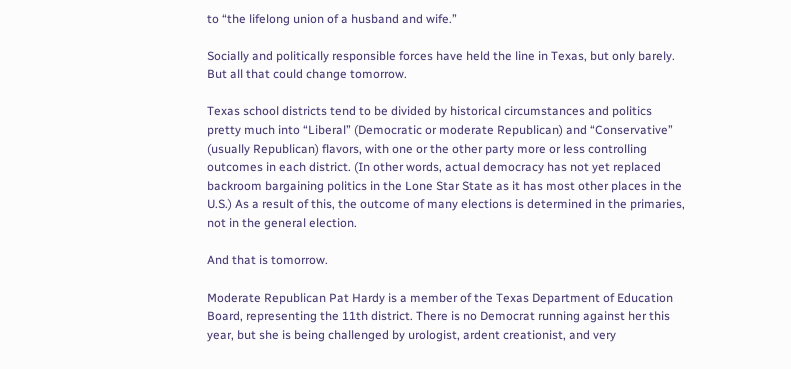to “the lifelong union of a husband and wife.”

Socially and politically responsible forces have held the line in Texas, but only barely. But all that could change tomorrow.

Texas school districts tend to be divided by historical circumstances and politics pretty much into “Liberal” (Democratic or moderate Republican) and “Conservative” (usually Republican) flavors, with one or the other party more or less controlling outcomes in each district. (In other words, actual democracy has not yet replaced backroom bargaining politics in the Lone Star State as it has most other places in the U.S.) As a result of this, the outcome of many elections is determined in the primaries, not in the general election.

And that is tomorrow.

Moderate Republican Pat Hardy is a member of the Texas Department of Education Board, representing the 11th district. There is no Democrat running against her this year, but she is being challenged by urologist, ardent creationist, and very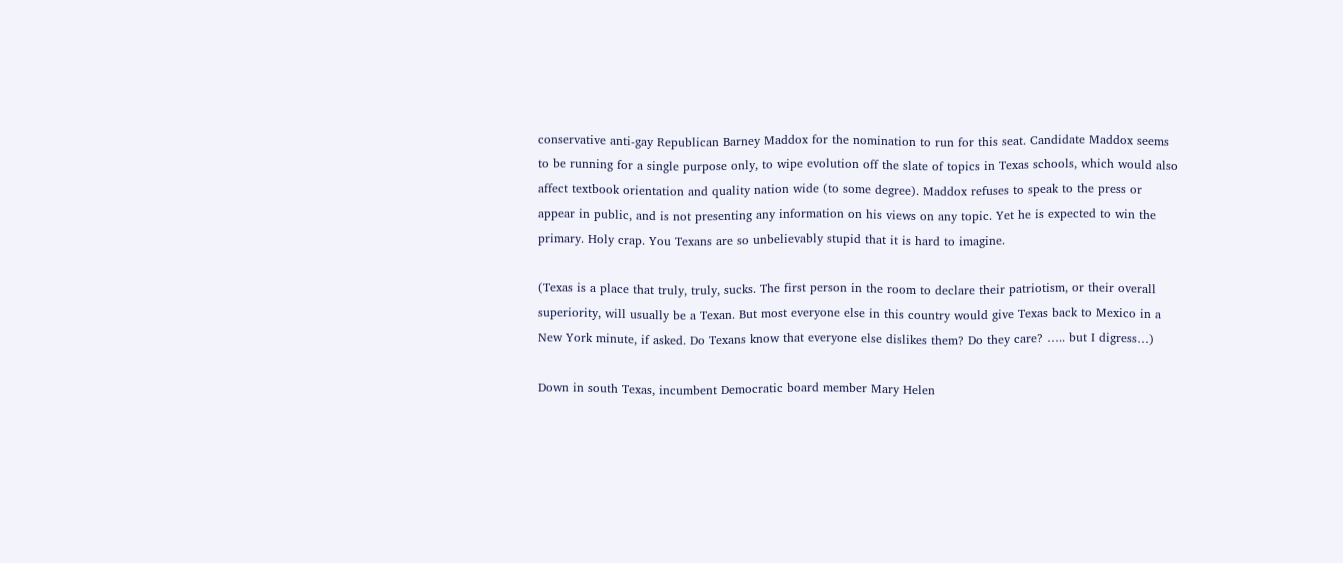conservative anti-gay Republican Barney Maddox for the nomination to run for this seat. Candidate Maddox seems to be running for a single purpose only, to wipe evolution off the slate of topics in Texas schools, which would also affect textbook orientation and quality nation wide (to some degree). Maddox refuses to speak to the press or appear in public, and is not presenting any information on his views on any topic. Yet he is expected to win the primary. Holy crap. You Texans are so unbelievably stupid that it is hard to imagine.

(Texas is a place that truly, truly, sucks. The first person in the room to declare their patriotism, or their overall superiority, will usually be a Texan. But most everyone else in this country would give Texas back to Mexico in a New York minute, if asked. Do Texans know that everyone else dislikes them? Do they care? ….. but I digress…)

Down in south Texas, incumbent Democratic board member Mary Helen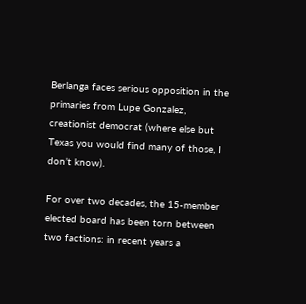Berlanga faces serious opposition in the primaries from Lupe Gonzalez, creationist democrat (where else but Texas you would find many of those, I don’t know).

For over two decades, the 15-member elected board has been torn between two factions: in recent years a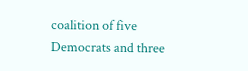coalition of five Democrats and three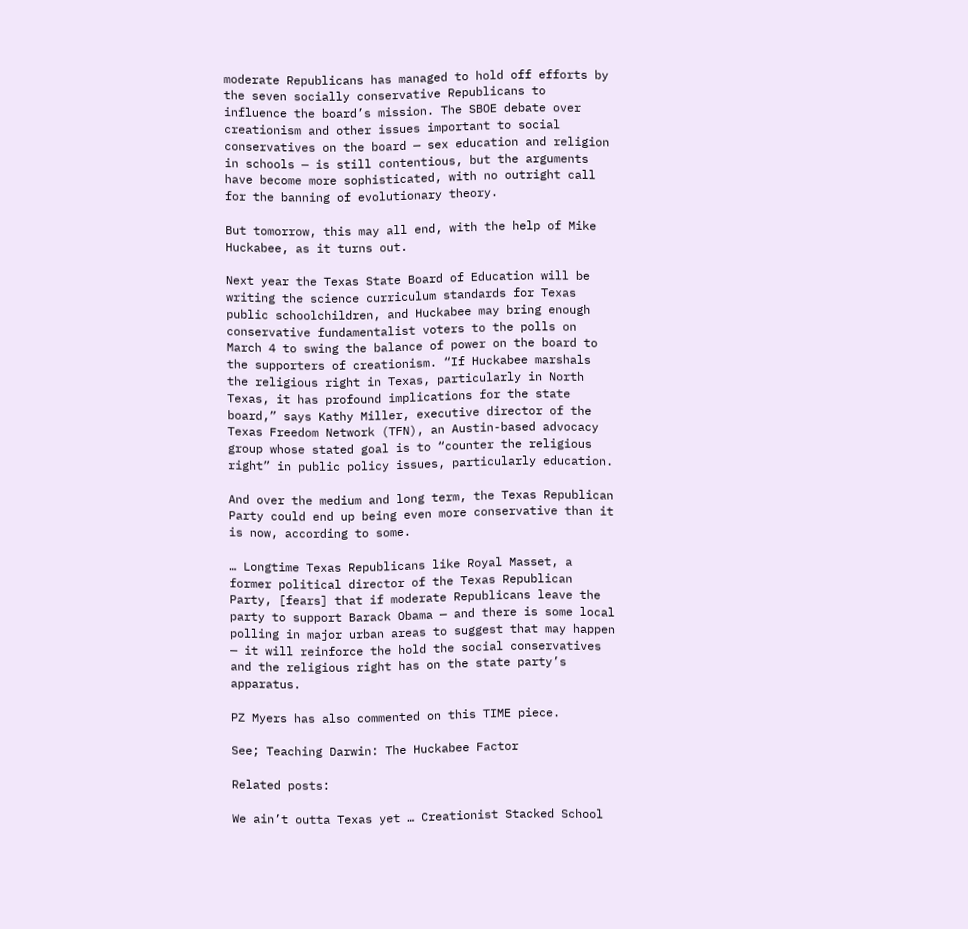moderate Republicans has managed to hold off efforts by the seven socially conservative Republicans to influence the board’s mission. The SBOE debate over creationism and other issues important to social conservatives on the board — sex education and religion in schools — is still contentious, but the arguments have become more sophisticated, with no outright call for the banning of evolutionary theory.

But tomorrow, this may all end, with the help of Mike Huckabee, as it turns out.

Next year the Texas State Board of Education will be writing the science curriculum standards for Texas public schoolchildren, and Huckabee may bring enough conservative fundamentalist voters to the polls on March 4 to swing the balance of power on the board to the supporters of creationism. “If Huckabee marshals the religious right in Texas, particularly in North Texas, it has profound implications for the state board,” says Kathy Miller, executive director of the Texas Freedom Network (TFN), an Austin-based advocacy group whose stated goal is to “counter the religious right” in public policy issues, particularly education.

And over the medium and long term, the Texas Republican Party could end up being even more conservative than it is now, according to some.

… Longtime Texas Republicans like Royal Masset, a former political director of the Texas Republican Party, [fears] that if moderate Republicans leave the party to support Barack Obama — and there is some local polling in major urban areas to suggest that may happen — it will reinforce the hold the social conservatives and the religious right has on the state party’s apparatus.

PZ Myers has also commented on this TIME piece.

See; Teaching Darwin: The Huckabee Factor

Related posts:

We ain’t outta Texas yet … Creationist Stacked School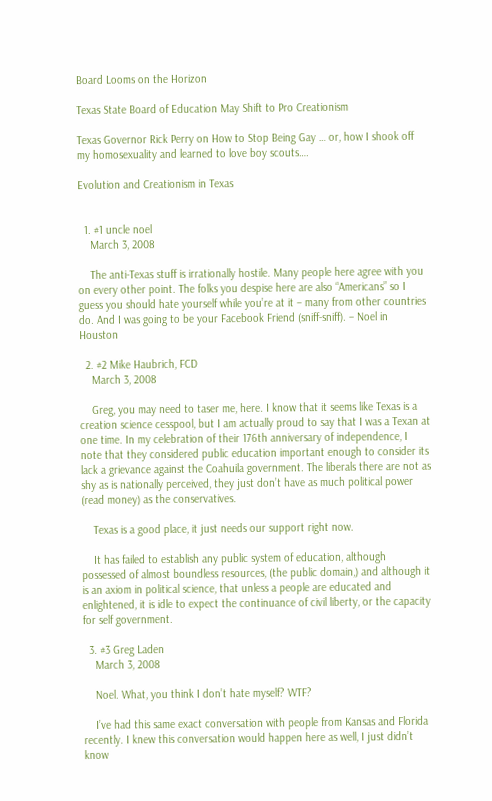Board Looms on the Horizon

Texas State Board of Education May Shift to Pro Creationism

Texas Governor Rick Perry on How to Stop Being Gay … or, how I shook off my homosexuality and learned to love boy scouts….

Evolution and Creationism in Texas


  1. #1 uncle noel
    March 3, 2008

    The anti-Texas stuff is irrationally hostile. Many people here agree with you on every other point. The folks you despise here are also “Americans” so I guess you should hate yourself while you’re at it – many from other countries do. And I was going to be your Facebook Friend (sniff-sniff). – Noel in Houston

  2. #2 Mike Haubrich, FCD
    March 3, 2008

    Greg, you may need to taser me, here. I know that it seems like Texas is a creation science cesspool, but I am actually proud to say that I was a Texan at one time. In my celebration of their 176th anniversary of independence, I note that they considered public education important enough to consider its lack a grievance against the Coahuila government. The liberals there are not as shy as is nationally perceived, they just don’t have as much political power (read money) as the conservatives.

    Texas is a good place, it just needs our support right now.

    It has failed to establish any public system of education, although possessed of almost boundless resources, (the public domain,) and although it is an axiom in political science, that unless a people are educated and enlightened, it is idle to expect the continuance of civil liberty, or the capacity for self government.

  3. #3 Greg Laden
    March 3, 2008

    Noel. What, you think I don’t hate myself? WTF?

    I’ve had this same exact conversation with people from Kansas and Florida recently. I knew this conversation would happen here as well, I just didn’t know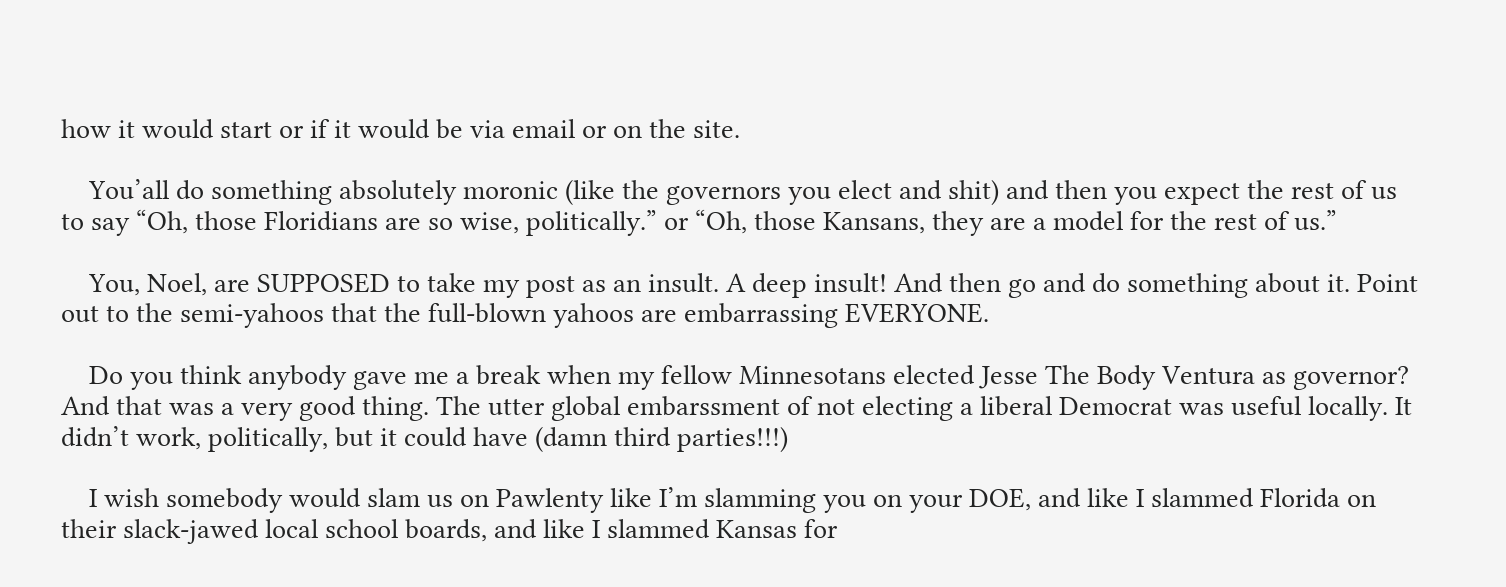how it would start or if it would be via email or on the site.

    You’all do something absolutely moronic (like the governors you elect and shit) and then you expect the rest of us to say “Oh, those Floridians are so wise, politically.” or “Oh, those Kansans, they are a model for the rest of us.”

    You, Noel, are SUPPOSED to take my post as an insult. A deep insult! And then go and do something about it. Point out to the semi-yahoos that the full-blown yahoos are embarrassing EVERYONE.

    Do you think anybody gave me a break when my fellow Minnesotans elected Jesse The Body Ventura as governor? And that was a very good thing. The utter global embarssment of not electing a liberal Democrat was useful locally. It didn’t work, politically, but it could have (damn third parties!!!)

    I wish somebody would slam us on Pawlenty like I’m slamming you on your DOE, and like I slammed Florida on their slack-jawed local school boards, and like I slammed Kansas for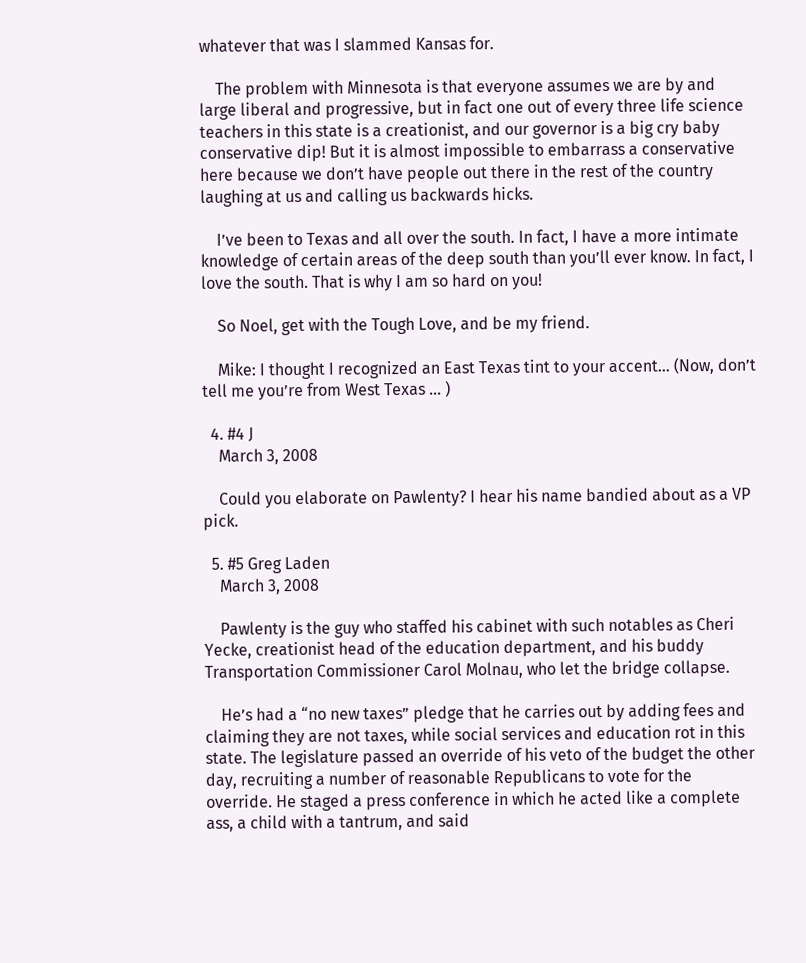whatever that was I slammed Kansas for.

    The problem with Minnesota is that everyone assumes we are by and large liberal and progressive, but in fact one out of every three life science teachers in this state is a creationist, and our governor is a big cry baby conservative dip! But it is almost impossible to embarrass a conservative here because we don’t have people out there in the rest of the country laughing at us and calling us backwards hicks.

    I’ve been to Texas and all over the south. In fact, I have a more intimate knowledge of certain areas of the deep south than you’ll ever know. In fact, I love the south. That is why I am so hard on you!

    So Noel, get with the Tough Love, and be my friend.

    Mike: I thought I recognized an East Texas tint to your accent… (Now, don’t tell me you’re from West Texas … )

  4. #4 J
    March 3, 2008

    Could you elaborate on Pawlenty? I hear his name bandied about as a VP pick.

  5. #5 Greg Laden
    March 3, 2008

    Pawlenty is the guy who staffed his cabinet with such notables as Cheri Yecke, creationist head of the education department, and his buddy Transportation Commissioner Carol Molnau, who let the bridge collapse.

    He’s had a “no new taxes” pledge that he carries out by adding fees and claiming they are not taxes, while social services and education rot in this state. The legislature passed an override of his veto of the budget the other day, recruiting a number of reasonable Republicans to vote for the override. He staged a press conference in which he acted like a complete ass, a child with a tantrum, and said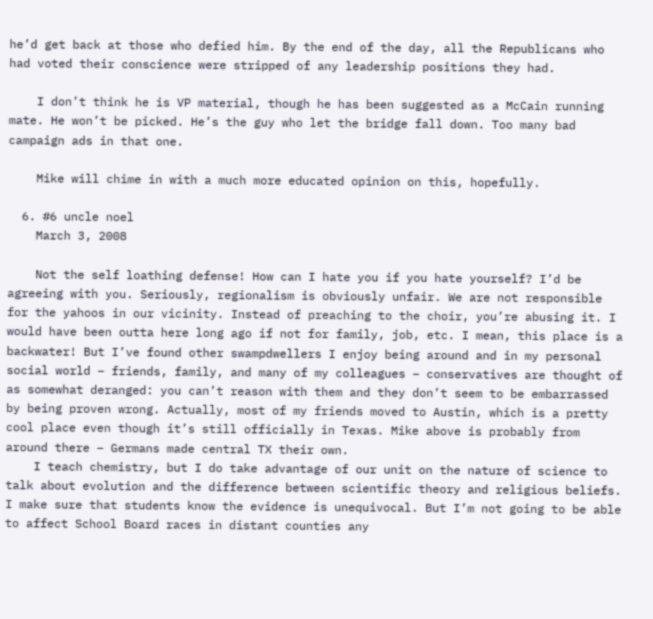he’d get back at those who defied him. By the end of the day, all the Republicans who had voted their conscience were stripped of any leadership positions they had.

    I don’t think he is VP material, though he has been suggested as a McCain running mate. He won’t be picked. He’s the guy who let the bridge fall down. Too many bad campaign ads in that one.

    Mike will chime in with a much more educated opinion on this, hopefully.

  6. #6 uncle noel
    March 3, 2008

    Not the self loathing defense! How can I hate you if you hate yourself? I’d be agreeing with you. Seriously, regionalism is obviously unfair. We are not responsible for the yahoos in our vicinity. Instead of preaching to the choir, you’re abusing it. I would have been outta here long ago if not for family, job, etc. I mean, this place is a backwater! But I’ve found other swampdwellers I enjoy being around and in my personal social world – friends, family, and many of my colleagues – conservatives are thought of as somewhat deranged: you can’t reason with them and they don’t seem to be embarrassed by being proven wrong. Actually, most of my friends moved to Austin, which is a pretty cool place even though it’s still officially in Texas. Mike above is probably from around there – Germans made central TX their own.
    I teach chemistry, but I do take advantage of our unit on the nature of science to talk about evolution and the difference between scientific theory and religious beliefs. I make sure that students know the evidence is unequivocal. But I’m not going to be able to affect School Board races in distant counties any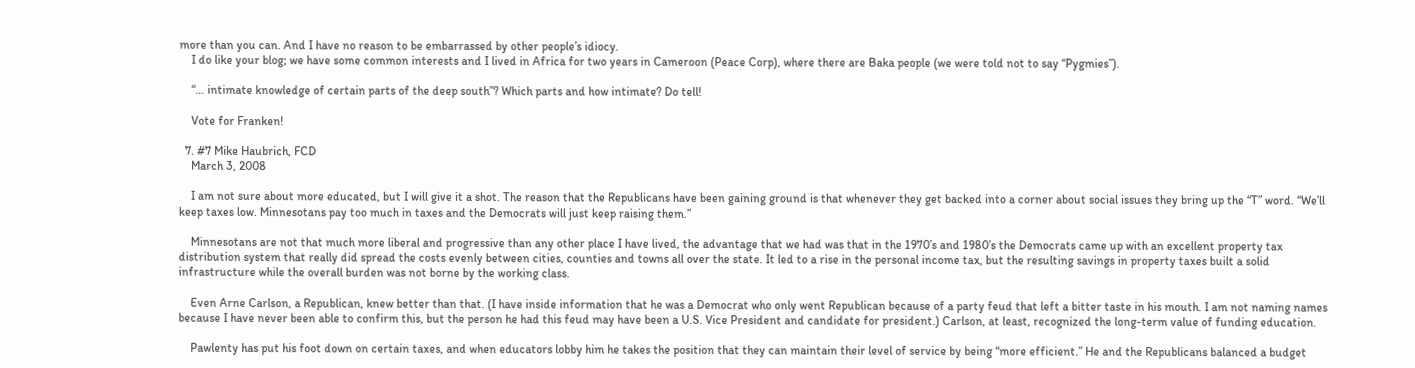more than you can. And I have no reason to be embarrassed by other people’s idiocy.
    I do like your blog; we have some common interests and I lived in Africa for two years in Cameroon (Peace Corp), where there are Baka people (we were told not to say “Pygmies”).

    “… intimate knowledge of certain parts of the deep south”? Which parts and how intimate? Do tell!

    Vote for Franken!

  7. #7 Mike Haubrich, FCD
    March 3, 2008

    I am not sure about more educated, but I will give it a shot. The reason that the Republicans have been gaining ground is that whenever they get backed into a corner about social issues they bring up the “T” word. “We’ll keep taxes low. Minnesotans pay too much in taxes and the Democrats will just keep raising them.”

    Minnesotans are not that much more liberal and progressive than any other place I have lived, the advantage that we had was that in the 1970’s and 1980’s the Democrats came up with an excellent property tax distribution system that really did spread the costs evenly between cities, counties and towns all over the state. It led to a rise in the personal income tax, but the resulting savings in property taxes built a solid infrastructure while the overall burden was not borne by the working class.

    Even Arne Carlson, a Republican, knew better than that. (I have inside information that he was a Democrat who only went Republican because of a party feud that left a bitter taste in his mouth. I am not naming names because I have never been able to confirm this, but the person he had this feud may have been a U.S. Vice President and candidate for president.) Carlson, at least, recognized the long-term value of funding education.

    Pawlenty has put his foot down on certain taxes, and when educators lobby him he takes the position that they can maintain their level of service by being “more efficient.” He and the Republicans balanced a budget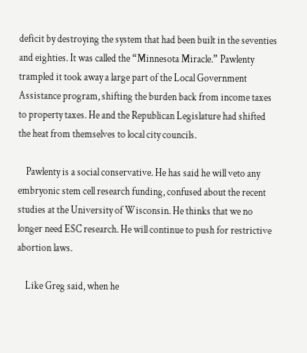deficit by destroying the system that had been built in the seventies and eighties. It was called the “Minnesota Miracle.” Pawlenty trampled it took away a large part of the Local Government Assistance program, shifting the burden back from income taxes to property taxes. He and the Republican Legislature had shifted the heat from themselves to local city councils.

    Pawlenty is a social conservative. He has said he will veto any embryonic stem cell research funding, confused about the recent studies at the University of Wisconsin. He thinks that we no longer need ESC research. He will continue to push for restrictive abortion laws.

    Like Greg said, when he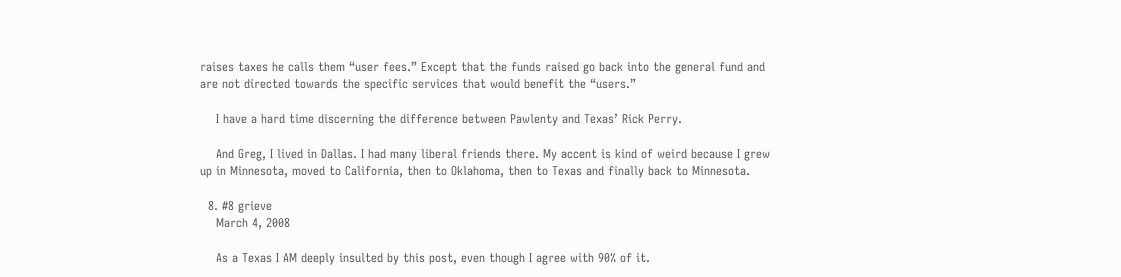raises taxes he calls them “user fees.” Except that the funds raised go back into the general fund and are not directed towards the specific services that would benefit the “users.”

    I have a hard time discerning the difference between Pawlenty and Texas’ Rick Perry.

    And Greg, I lived in Dallas. I had many liberal friends there. My accent is kind of weird because I grew up in Minnesota, moved to California, then to Oklahoma, then to Texas and finally back to Minnesota.

  8. #8 grieve
    March 4, 2008

    As a Texas I AM deeply insulted by this post, even though I agree with 90% of it.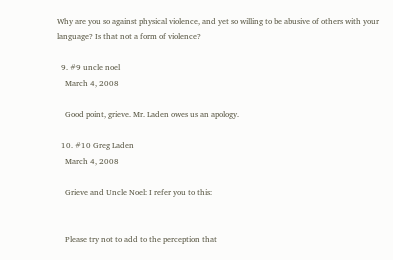Why are you so against physical violence, and yet so willing to be abusive of others with your language? Is that not a form of violence?

  9. #9 uncle noel
    March 4, 2008

    Good point, grieve. Mr. Laden owes us an apology.

  10. #10 Greg Laden
    March 4, 2008

    Grieve and Uncle Noel: I refer you to this:


    Please try not to add to the perception that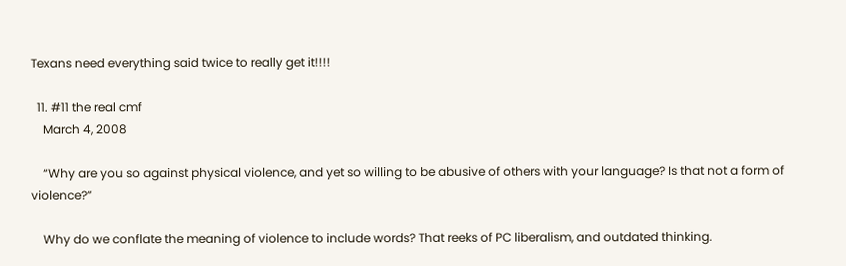Texans need everything said twice to really get it!!!!

  11. #11 the real cmf
    March 4, 2008

    “Why are you so against physical violence, and yet so willing to be abusive of others with your language? Is that not a form of violence?”

    Why do we conflate the meaning of violence to include words? That reeks of PC liberalism, and outdated thinking.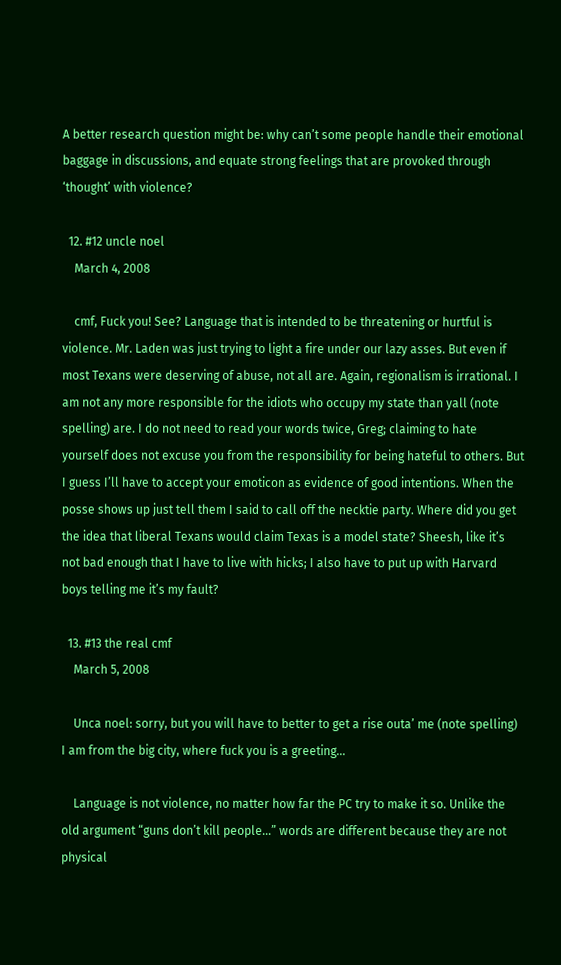A better research question might be: why can’t some people handle their emotional baggage in discussions, and equate strong feelings that are provoked through ‘thought’ with violence?

  12. #12 uncle noel
    March 4, 2008

    cmf, Fuck you! See? Language that is intended to be threatening or hurtful is violence. Mr. Laden was just trying to light a fire under our lazy asses. But even if most Texans were deserving of abuse, not all are. Again, regionalism is irrational. I am not any more responsible for the idiots who occupy my state than yall (note spelling) are. I do not need to read your words twice, Greg; claiming to hate yourself does not excuse you from the responsibility for being hateful to others. But I guess I’ll have to accept your emoticon as evidence of good intentions. When the posse shows up just tell them I said to call off the necktie party. Where did you get the idea that liberal Texans would claim Texas is a model state? Sheesh, like it’s not bad enough that I have to live with hicks; I also have to put up with Harvard boys telling me it’s my fault?

  13. #13 the real cmf
    March 5, 2008

    Unca noel: sorry, but you will have to better to get a rise outa’ me (note spelling) I am from the big city, where fuck you is a greeting…

    Language is not violence, no matter how far the PC try to make it so. Unlike the old argument “guns don’t kill people…” words are different because they are not physical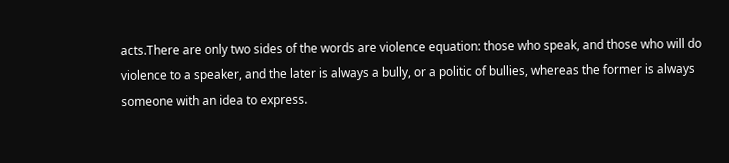acts.There are only two sides of the words are violence equation: those who speak, and those who will do violence to a speaker, and the later is always a bully, or a politic of bullies, whereas the former is always someone with an idea to express.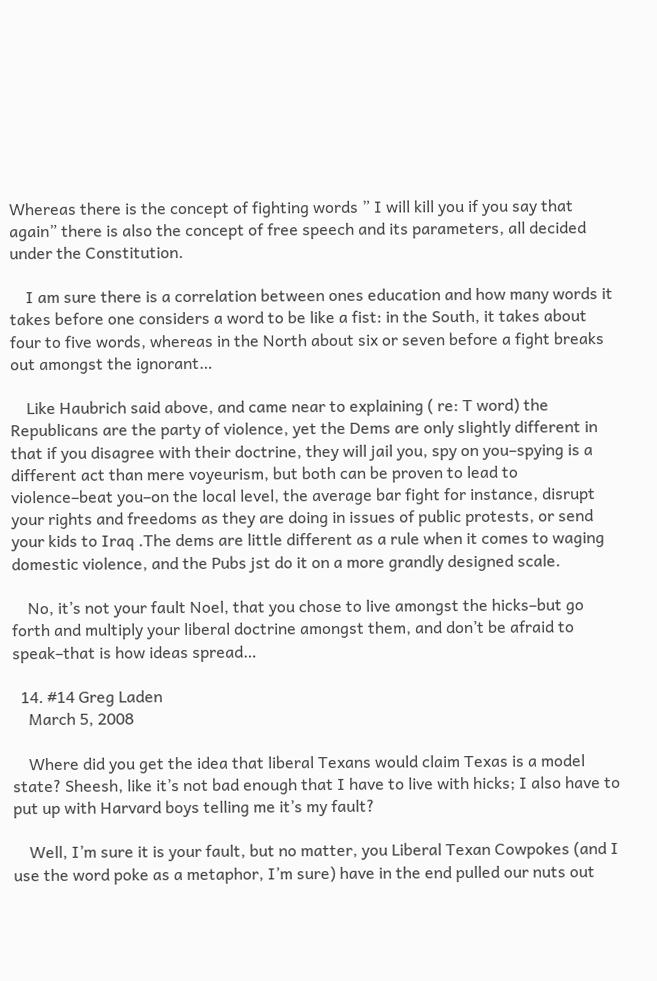Whereas there is the concept of fighting words ” I will kill you if you say that again” there is also the concept of free speech and its parameters, all decided under the Constitution.

    I am sure there is a correlation between ones education and how many words it takes before one considers a word to be like a fist: in the South, it takes about four to five words, whereas in the North about six or seven before a fight breaks out amongst the ignorant…

    Like Haubrich said above, and came near to explaining ( re: T word) the Republicans are the party of violence, yet the Dems are only slightly different in that if you disagree with their doctrine, they will jail you, spy on you–spying is a different act than mere voyeurism, but both can be proven to lead to violence–beat you–on the local level, the average bar fight for instance, disrupt your rights and freedoms as they are doing in issues of public protests, or send your kids to Iraq .The dems are little different as a rule when it comes to waging domestic violence, and the Pubs jst do it on a more grandly designed scale.

    No, it’s not your fault Noel, that you chose to live amongst the hicks–but go forth and multiply your liberal doctrine amongst them, and don’t be afraid to speak–that is how ideas spread…

  14. #14 Greg Laden
    March 5, 2008

    Where did you get the idea that liberal Texans would claim Texas is a model state? Sheesh, like it’s not bad enough that I have to live with hicks; I also have to put up with Harvard boys telling me it’s my fault?

    Well, I’m sure it is your fault, but no matter, you Liberal Texan Cowpokes (and I use the word poke as a metaphor, I’m sure) have in the end pulled our nuts out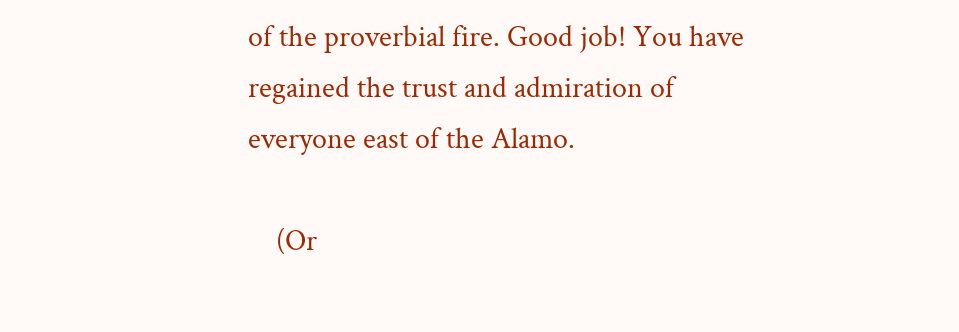of the proverbial fire. Good job! You have regained the trust and admiration of everyone east of the Alamo.

    (Or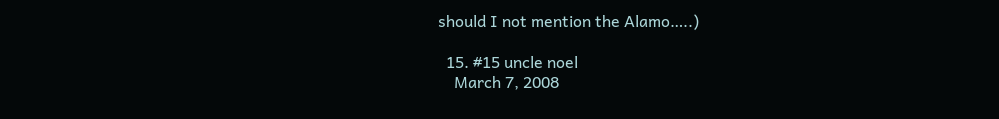should I not mention the Alamo…..)

  15. #15 uncle noel
    March 7, 2008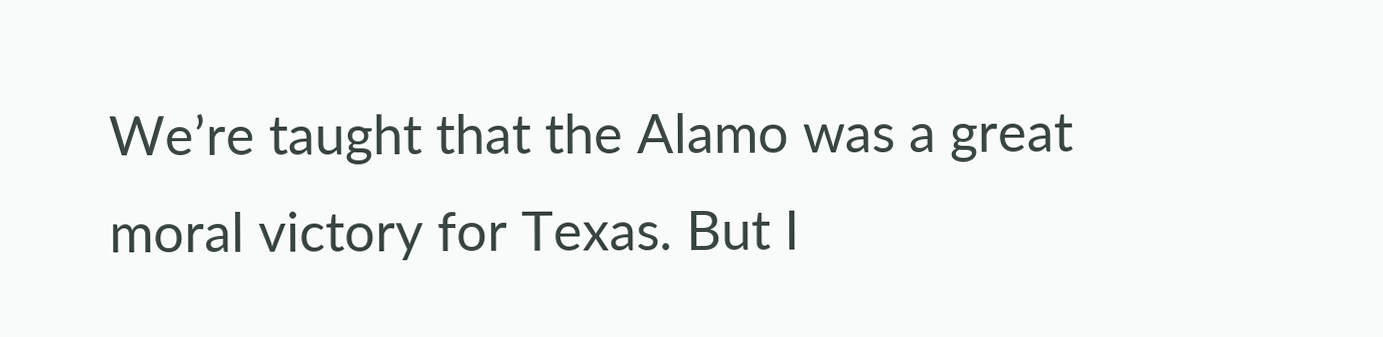We’re taught that the Alamo was a great moral victory for Texas. But I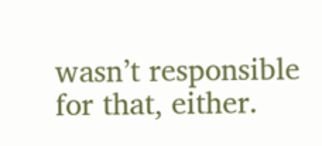wasn’t responsible for that, either.